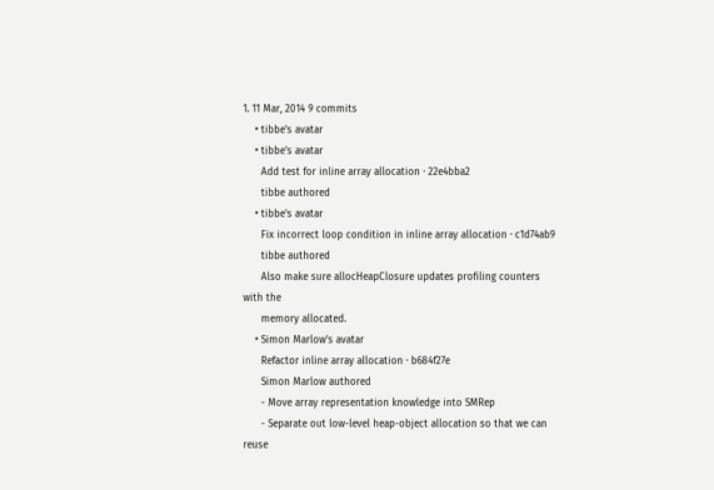1. 11 Mar, 2014 9 commits
    • tibbe's avatar
    • tibbe's avatar
      Add test for inline array allocation · 22e4bba2
      tibbe authored
    • tibbe's avatar
      Fix incorrect loop condition in inline array allocation · c1d74ab9
      tibbe authored
      Also make sure allocHeapClosure updates profiling counters with the
      memory allocated.
    • Simon Marlow's avatar
      Refactor inline array allocation · b684f27e
      Simon Marlow authored
      - Move array representation knowledge into SMRep
      - Separate out low-level heap-object allocation so that we can reuse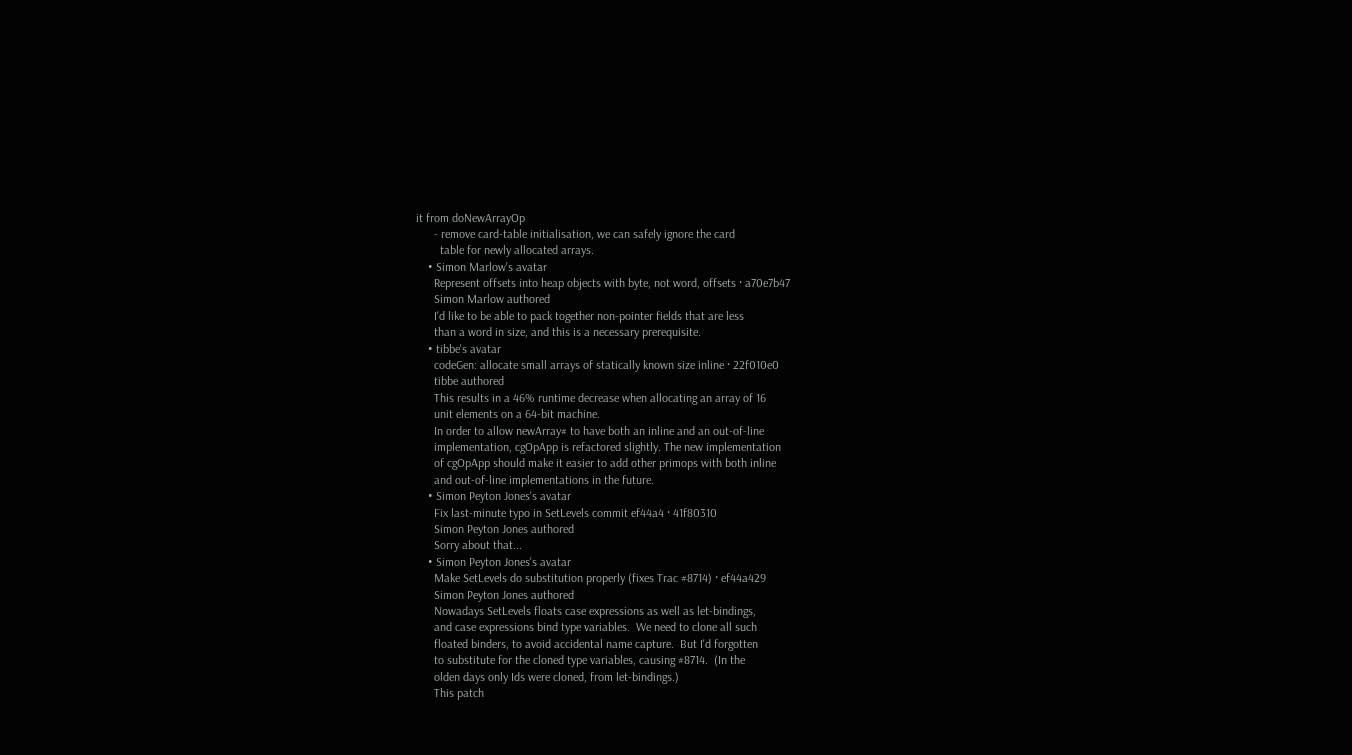it from doNewArrayOp
      - remove card-table initialisation, we can safely ignore the card
        table for newly allocated arrays.
    • Simon Marlow's avatar
      Represent offsets into heap objects with byte, not word, offsets · a70e7b47
      Simon Marlow authored
      I'd like to be able to pack together non-pointer fields that are less
      than a word in size, and this is a necessary prerequisite.
    • tibbe's avatar
      codeGen: allocate small arrays of statically known size inline · 22f010e0
      tibbe authored
      This results in a 46% runtime decrease when allocating an array of 16
      unit elements on a 64-bit machine.
      In order to allow newArray# to have both an inline and an out-of-line
      implementation, cgOpApp is refactored slightly. The new implementation
      of cgOpApp should make it easier to add other primops with both inline
      and out-of-line implementations in the future.
    • Simon Peyton Jones's avatar
      Fix last-minute typo in SetLevels commit ef44a4 · 41f80310
      Simon Peyton Jones authored
      Sorry about that...
    • Simon Peyton Jones's avatar
      Make SetLevels do substitution properly (fixes Trac #8714) · ef44a429
      Simon Peyton Jones authored
      Nowadays SetLevels floats case expressions as well as let-bindings,
      and case expressions bind type variables.  We need to clone all such
      floated binders, to avoid accidental name capture.  But I'd forgotten
      to substitute for the cloned type variables, causing #8714.  (In the
      olden days only Ids were cloned, from let-bindings.)
      This patch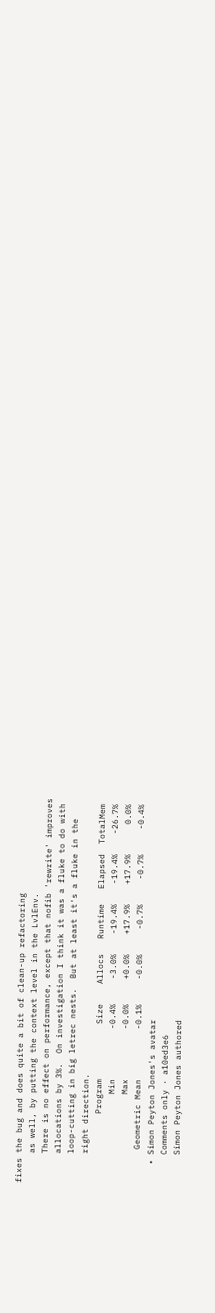fixes the bug and does quite a bit of clean-up refactoring
      as well, by putting the context level in the LvlEnv.
      There is no effect on performance, except that nofib 'rewrite' improves
      allocations by 3%.  On investigation I think it was a fluke to do with
      loop-cutting in big letrec nests.  But at least it's a fluke in the
      right direction.
              Program           Size    Allocs   Runtime   Elapsed  TotalMem
                  Min          -0.4%     -3.0%    -19.4%    -19.4%    -26.7%
                  Max          -0.0%     +0.0%    +17.9%    +17.9%      0.0%
       Geometric Mean          -0.1%     -0.0%     -0.7%     -0.7%     -0.4%
    • Simon Peyton Jones's avatar
      Comments only · a10ed3e6
      Simon Peyton Jones authored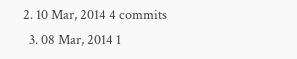2. 10 Mar, 2014 4 commits
  3. 08 Mar, 2014 1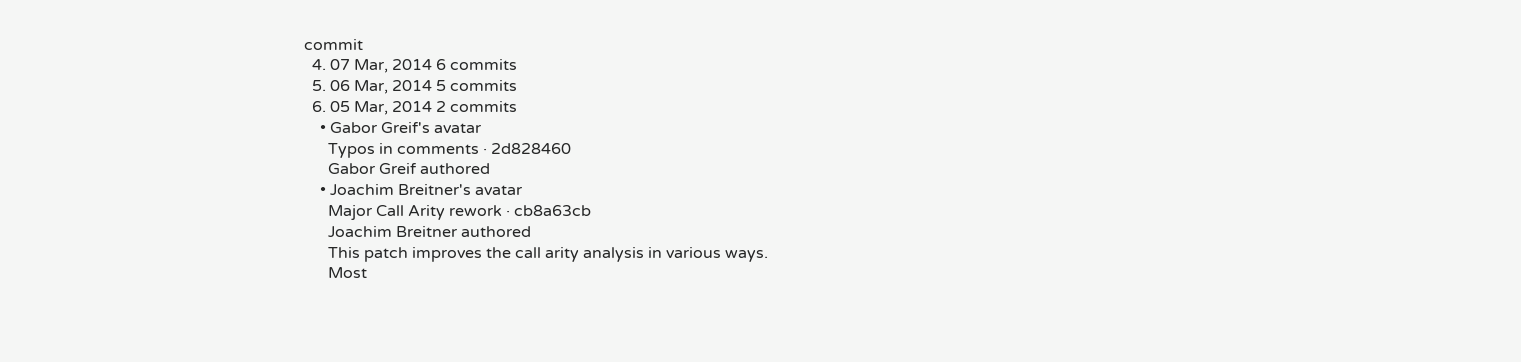commit
  4. 07 Mar, 2014 6 commits
  5. 06 Mar, 2014 5 commits
  6. 05 Mar, 2014 2 commits
    • Gabor Greif's avatar
      Typos in comments · 2d828460
      Gabor Greif authored
    • Joachim Breitner's avatar
      Major Call Arity rework · cb8a63cb
      Joachim Breitner authored
      This patch improves the call arity analysis in various ways.
      Most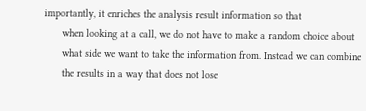importantly, it enriches the analysis result information so that
      when looking at a call, we do not have to make a random choice about
      what side we want to take the information from. Instead we can combine
      the results in a way that does not lose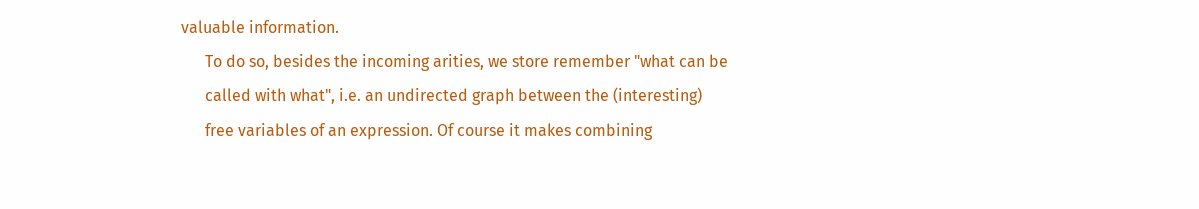valuable information.
      To do so, besides the incoming arities, we store remember "what can be
      called with what", i.e. an undirected graph between the (interesting)
      free variables of an expression. Of course it makes combining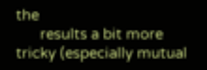the
      results a bit more tricky (especially mutual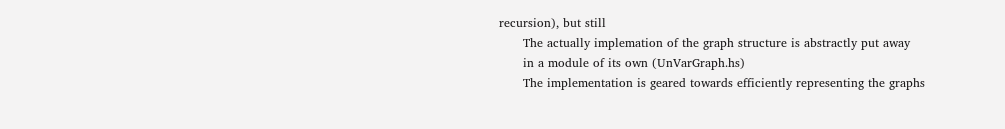recursion), but still
      The actually implemation of the graph structure is abstractly put away
      in a module of its own (UnVarGraph.hs)
      The implementation is geared towards efficiently representing the graphs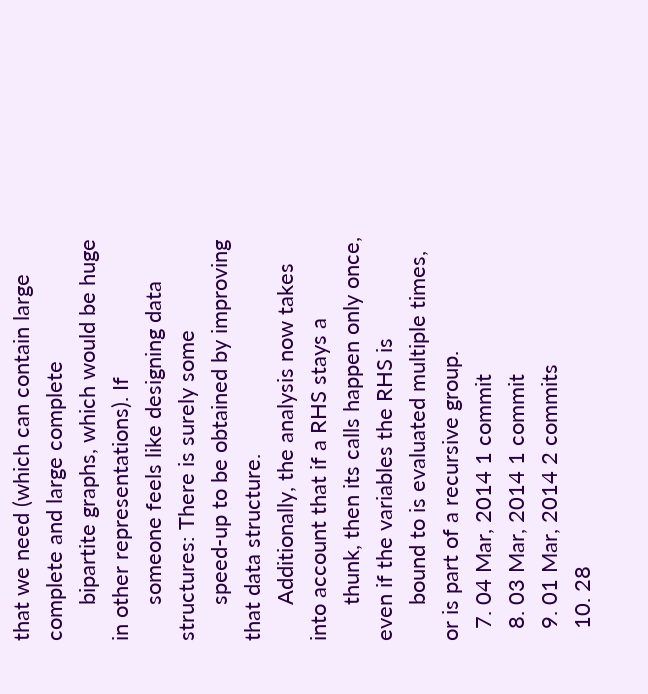that we need (which can contain large complete and large complete
      bipartite graphs, which would be huge in other representations). If
      someone feels like designing data structures: There is surely some
      speed-up to be obtained by improving that data structure.
      Additionally, the analysis now takes into account that if a RHS stays a
      thunk, then its calls happen only once, even if the variables the RHS is
      bound to is evaluated multiple times, or is part of a recursive group.
  7. 04 Mar, 2014 1 commit
  8. 03 Mar, 2014 1 commit
  9. 01 Mar, 2014 2 commits
  10. 28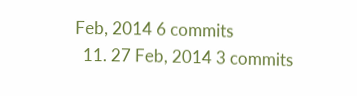Feb, 2014 6 commits
  11. 27 Feb, 2014 3 commits